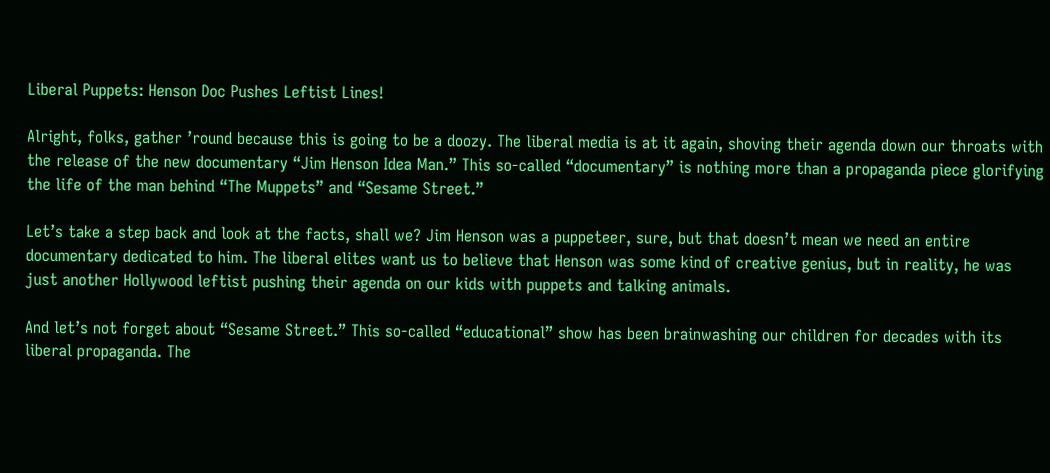Liberal Puppets: Henson Doc Pushes Leftist Lines!

Alright, folks, gather ’round because this is going to be a doozy. The liberal media is at it again, shoving their agenda down our throats with the release of the new documentary “Jim Henson Idea Man.” This so-called “documentary” is nothing more than a propaganda piece glorifying the life of the man behind “The Muppets” and “Sesame Street.”

Let’s take a step back and look at the facts, shall we? Jim Henson was a puppeteer, sure, but that doesn’t mean we need an entire documentary dedicated to him. The liberal elites want us to believe that Henson was some kind of creative genius, but in reality, he was just another Hollywood leftist pushing their agenda on our kids with puppets and talking animals.

And let’s not forget about “Sesame Street.” This so-called “educational” show has been brainwashing our children for decades with its liberal propaganda. The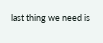last thing we need is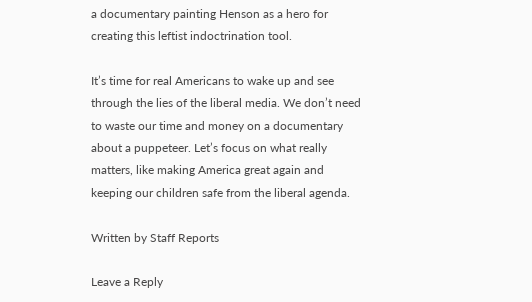a documentary painting Henson as a hero for creating this leftist indoctrination tool.

It’s time for real Americans to wake up and see through the lies of the liberal media. We don’t need to waste our time and money on a documentary about a puppeteer. Let’s focus on what really matters, like making America great again and keeping our children safe from the liberal agenda.

Written by Staff Reports

Leave a Reply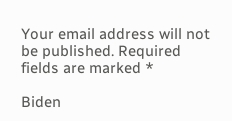Your email address will not be published. Required fields are marked *

Biden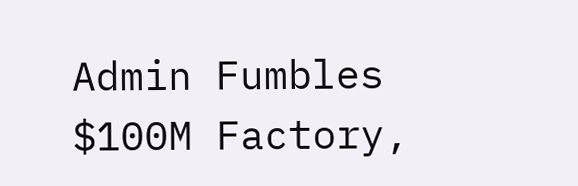Admin Fumbles $100M Factory,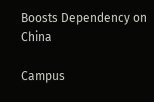Boosts Dependency on China

Campus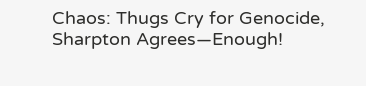Chaos: Thugs Cry for Genocide, Sharpton Agrees—Enough!